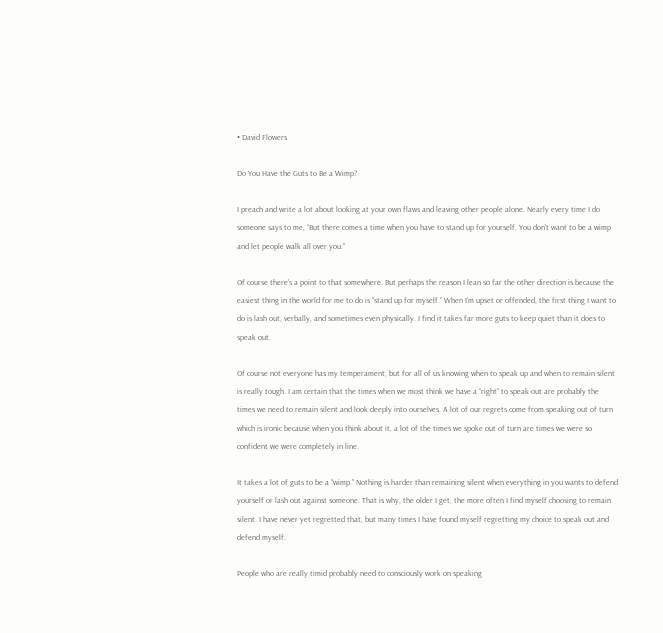• David Flowers

Do You Have the Guts to Be a Wimp?

I preach and write a lot about looking at your own flaws and leaving other people alone. Nearly every time I do someone says to me, “But there comes a time when you have to stand up for yourself. You don’t want to be a wimp and let people walk all over you.”

Of course there’s a point to that somewhere. But perhaps the reason I lean so far the other direction is because the easiest thing in the world for me to do is “stand up for myself.” When I’m upset or offended, the first thing I want to do is lash out, verbally, and sometimes even physically. I find it takes far more guts to keep quiet than it does to speak out.

Of course not everyone has my temperament, but for all of us knowing when to speak up and when to remain silent is really tough. I am certain that the times when we most think we have a “right” to speak out are probably the times we need to remain silent and look deeply into ourselves. A lot of our regrets come from speaking out of turn which is ironic because when you think about it, a lot of the times we spoke out of turn are times we were so confident we were completely in line.

It takes a lot of guts to be a “wimp.” Nothing is harder than remaining silent when everything in you wants to defend yourself or lash out against someone. That is why, the older I get, the more often I find myself choosing to remain silent. I have never yet regretted that, but many times I have found myself regretting my choice to speak out and defend myself.

People who are really timid probably need to consciously work on speaking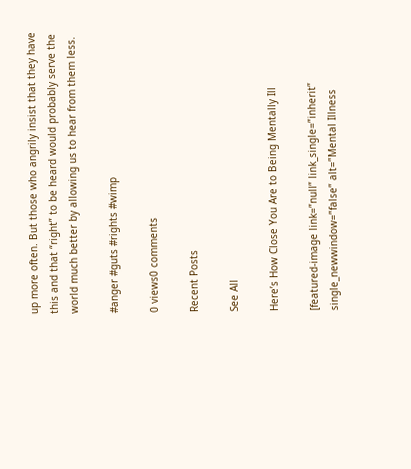up more often. But those who angrily insist that they have this and that “right” to be heard would probably serve the world much better by allowing us to hear from them less.

#anger #guts #rights #wimp

0 views0 comments

Recent Posts

See All

Here’s How Close You Are to Being Mentally Ill

[featured-image link=”null” link_single=”inherit” single_newwindow=”false” alt=”Mental Illness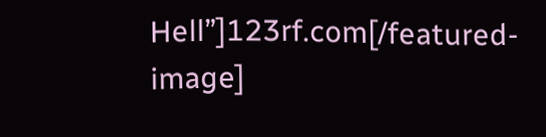Hell”]123rf.com[/featured-image]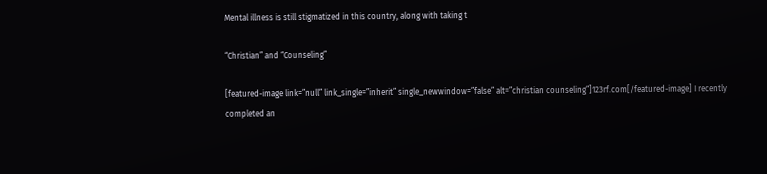Mental illness is still stigmatized in this country, along with taking t

“Christian” and “Counseling”

[featured-image link=”null” link_single=”inherit” single_newwindow=”false” alt=”christian counseling”]123rf.com[/featured-image] I recently completed an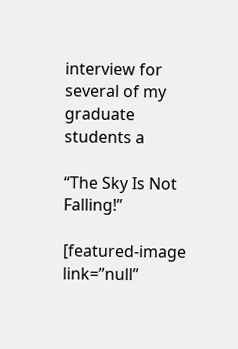interview for several of my graduate students a

“The Sky Is Not Falling!”

[featured-image link=”null”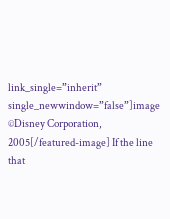link_single=”inherit” single_newwindow=”false”]image ©Disney Corporation, 2005[/featured-image] If the line that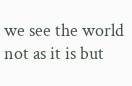we see the world not as it is but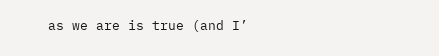as we are is true (and I’